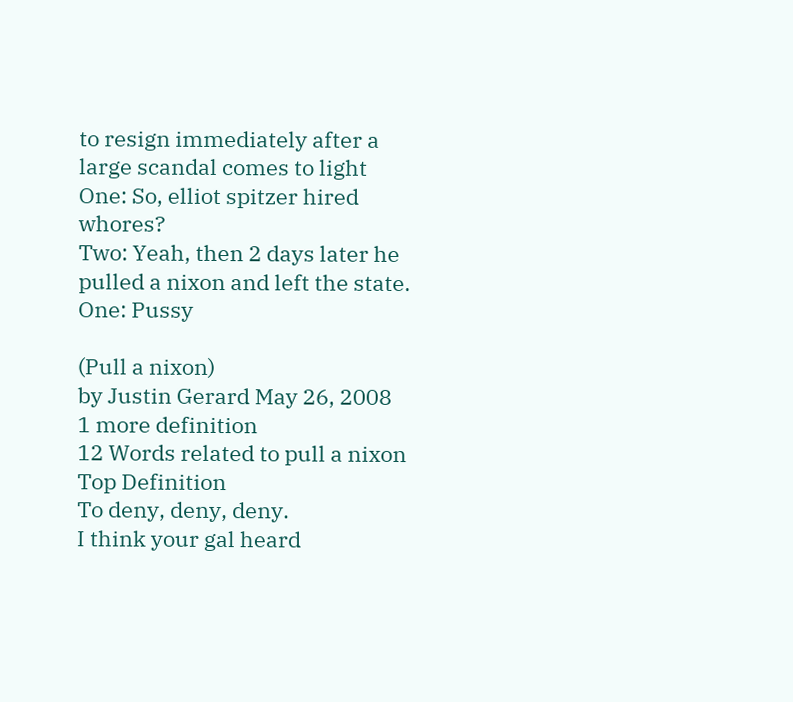to resign immediately after a large scandal comes to light
One: So, elliot spitzer hired whores?
Two: Yeah, then 2 days later he pulled a nixon and left the state.
One: Pussy

(Pull a nixon)
by Justin Gerard May 26, 2008
1 more definition
12 Words related to pull a nixon
Top Definition
To deny, deny, deny.
I think your gal heard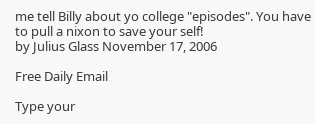me tell Billy about yo college "episodes". You have to pull a nixon to save your self!
by Julius Glass November 17, 2006

Free Daily Email

Type your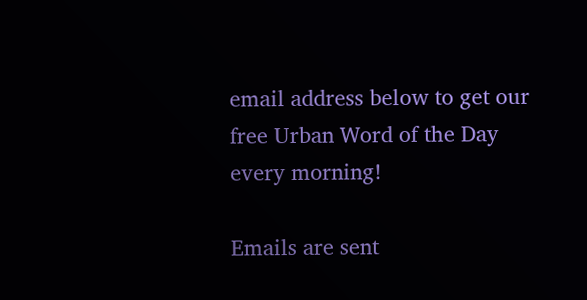email address below to get our free Urban Word of the Day every morning!

Emails are sent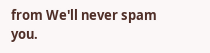from We'll never spam you.